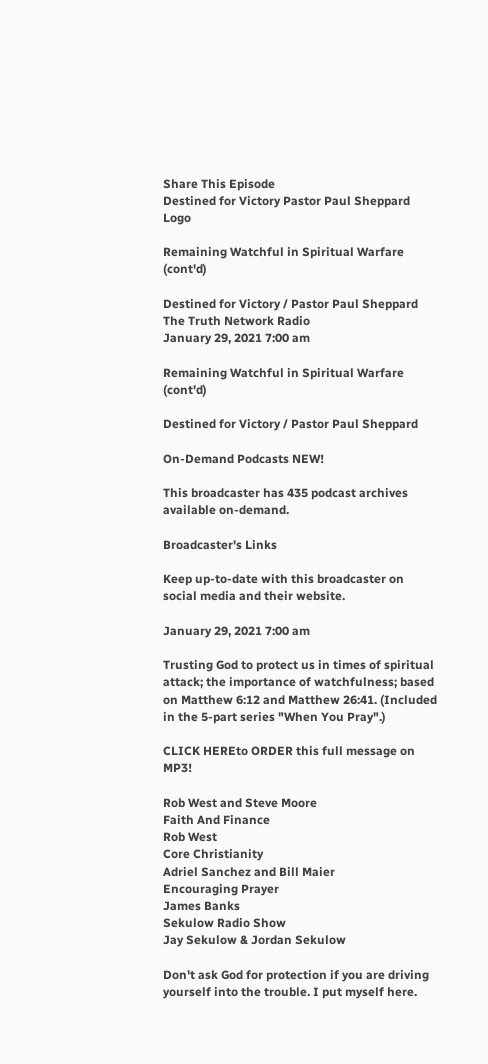Share This Episode
Destined for Victory Pastor Paul Sheppard Logo

Remaining Watchful in Spiritual Warfare (cont'd)

Destined for Victory / Pastor Paul Sheppard
The Truth Network Radio
January 29, 2021 7:00 am

Remaining Watchful in Spiritual Warfare (cont'd)

Destined for Victory / Pastor Paul Sheppard

On-Demand Podcasts NEW!

This broadcaster has 435 podcast archives available on-demand.

Broadcaster's Links

Keep up-to-date with this broadcaster on social media and their website.

January 29, 2021 7:00 am

Trusting God to protect us in times of spiritual attack; the importance of watchfulness; based on Matthew 6:12 and Matthew 26:41. (Included in the 5-part series "When You Pray".)

CLICK HEREto ORDER this full message on MP3!

Rob West and Steve Moore
Faith And Finance
Rob West
Core Christianity
Adriel Sanchez and Bill Maier
Encouraging Prayer
James Banks
Sekulow Radio Show
Jay Sekulow & Jordan Sekulow

Don't ask God for protection if you are driving yourself into the trouble. I put myself here.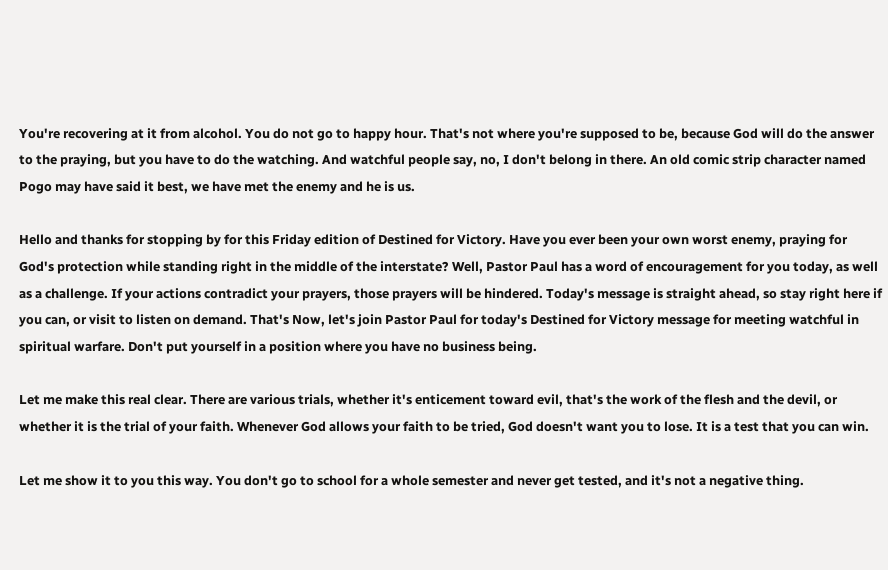You're recovering at it from alcohol. You do not go to happy hour. That's not where you're supposed to be, because God will do the answer to the praying, but you have to do the watching. And watchful people say, no, I don't belong in there. An old comic strip character named Pogo may have said it best, we have met the enemy and he is us.

Hello and thanks for stopping by for this Friday edition of Destined for Victory. Have you ever been your own worst enemy, praying for God's protection while standing right in the middle of the interstate? Well, Pastor Paul has a word of encouragement for you today, as well as a challenge. If your actions contradict your prayers, those prayers will be hindered. Today's message is straight ahead, so stay right here if you can, or visit to listen on demand. That's Now, let's join Pastor Paul for today's Destined for Victory message for meeting watchful in spiritual warfare. Don't put yourself in a position where you have no business being.

Let me make this real clear. There are various trials, whether it's enticement toward evil, that's the work of the flesh and the devil, or whether it is the trial of your faith. Whenever God allows your faith to be tried, God doesn't want you to lose. It is a test that you can win.

Let me show it to you this way. You don't go to school for a whole semester and never get tested, and it's not a negative thing.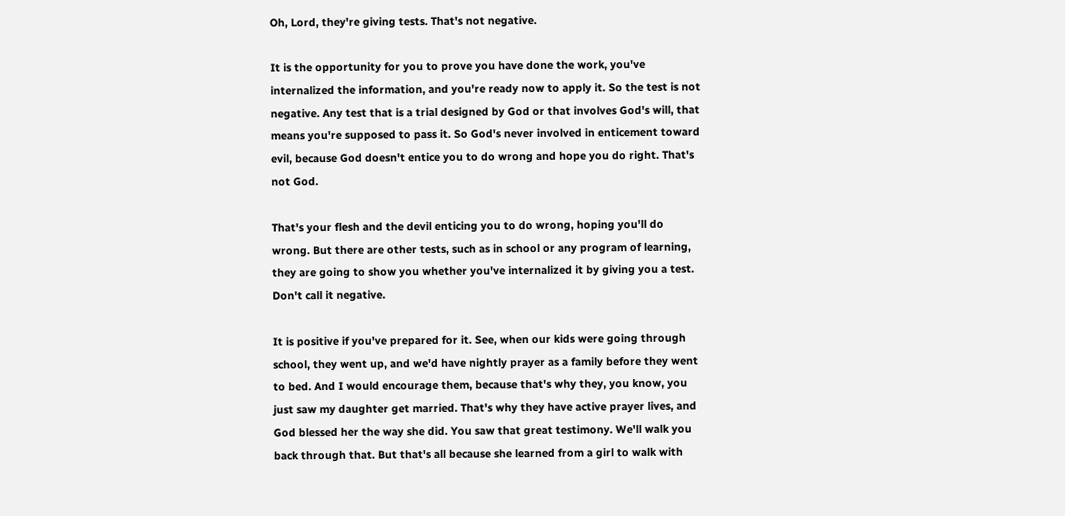Oh, Lord, they're giving tests. That's not negative.

It is the opportunity for you to prove you have done the work, you've internalized the information, and you're ready now to apply it. So the test is not negative. Any test that is a trial designed by God or that involves God's will, that means you're supposed to pass it. So God's never involved in enticement toward evil, because God doesn't entice you to do wrong and hope you do right. That's not God.

That's your flesh and the devil enticing you to do wrong, hoping you'll do wrong. But there are other tests, such as in school or any program of learning, they are going to show you whether you've internalized it by giving you a test. Don't call it negative.

It is positive if you've prepared for it. See, when our kids were going through school, they went up, and we'd have nightly prayer as a family before they went to bed. And I would encourage them, because that's why they, you know, you just saw my daughter get married. That's why they have active prayer lives, and God blessed her the way she did. You saw that great testimony. We'll walk you back through that. But that's all because she learned from a girl to walk with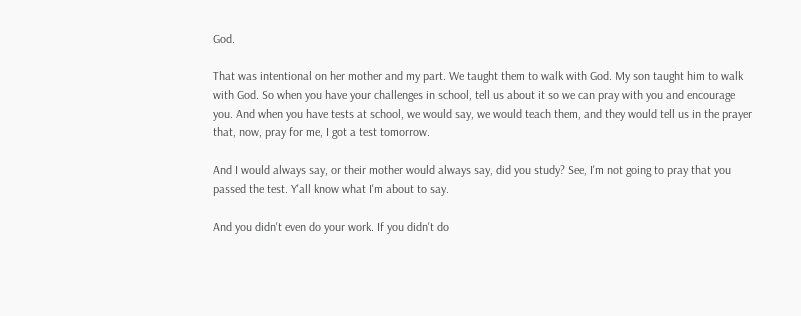God.

That was intentional on her mother and my part. We taught them to walk with God. My son taught him to walk with God. So when you have your challenges in school, tell us about it so we can pray with you and encourage you. And when you have tests at school, we would say, we would teach them, and they would tell us in the prayer that, now, pray for me, I got a test tomorrow.

And I would always say, or their mother would always say, did you study? See, I'm not going to pray that you passed the test. Y'all know what I'm about to say.

And you didn't even do your work. If you didn't do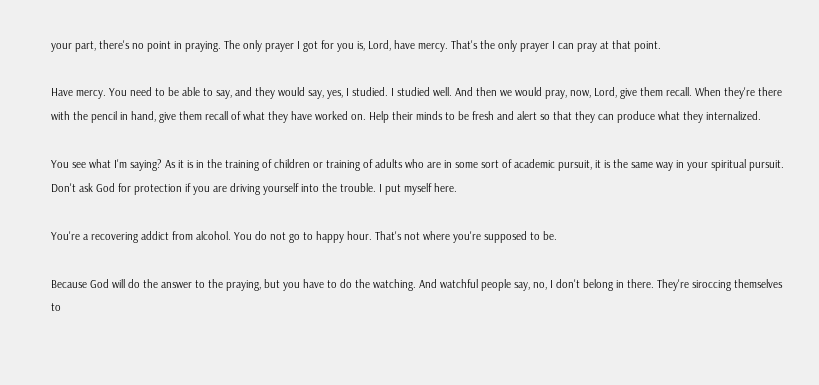your part, there's no point in praying. The only prayer I got for you is, Lord, have mercy. That's the only prayer I can pray at that point.

Have mercy. You need to be able to say, and they would say, yes, I studied. I studied well. And then we would pray, now, Lord, give them recall. When they're there with the pencil in hand, give them recall of what they have worked on. Help their minds to be fresh and alert so that they can produce what they internalized.

You see what I'm saying? As it is in the training of children or training of adults who are in some sort of academic pursuit, it is the same way in your spiritual pursuit. Don't ask God for protection if you are driving yourself into the trouble. I put myself here.

You're a recovering addict from alcohol. You do not go to happy hour. That's not where you're supposed to be.

Because God will do the answer to the praying, but you have to do the watching. And watchful people say, no, I don't belong in there. They're siroccing themselves to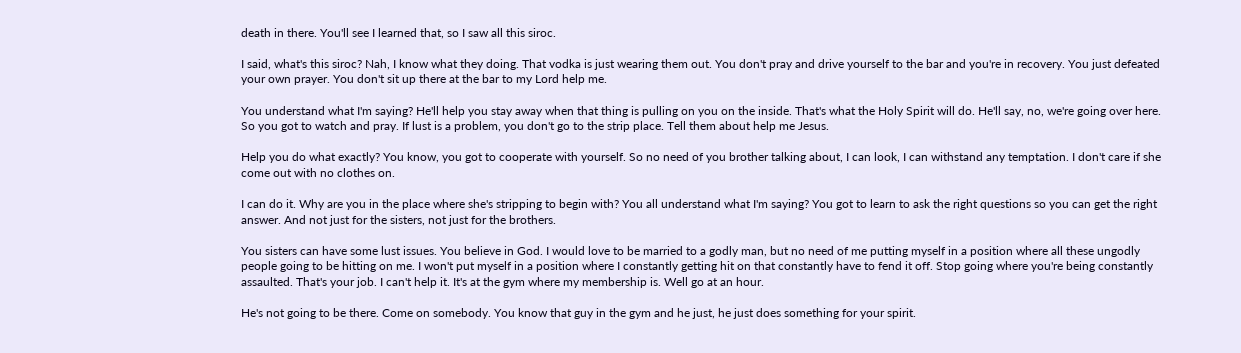death in there. You'll see I learned that, so I saw all this siroc.

I said, what's this siroc? Nah, I know what they doing. That vodka is just wearing them out. You don't pray and drive yourself to the bar and you're in recovery. You just defeated your own prayer. You don't sit up there at the bar to my Lord help me.

You understand what I'm saying? He'll help you stay away when that thing is pulling on you on the inside. That's what the Holy Spirit will do. He'll say, no, we're going over here. So you got to watch and pray. If lust is a problem, you don't go to the strip place. Tell them about help me Jesus.

Help you do what exactly? You know, you got to cooperate with yourself. So no need of you brother talking about, I can look, I can withstand any temptation. I don't care if she come out with no clothes on.

I can do it. Why are you in the place where she's stripping to begin with? You all understand what I'm saying? You got to learn to ask the right questions so you can get the right answer. And not just for the sisters, not just for the brothers.

You sisters can have some lust issues. You believe in God. I would love to be married to a godly man, but no need of me putting myself in a position where all these ungodly people going to be hitting on me. I won't put myself in a position where I constantly getting hit on that constantly have to fend it off. Stop going where you're being constantly assaulted. That's your job. I can't help it. It's at the gym where my membership is. Well go at an hour.

He's not going to be there. Come on somebody. You know that guy in the gym and he just, he just does something for your spirit.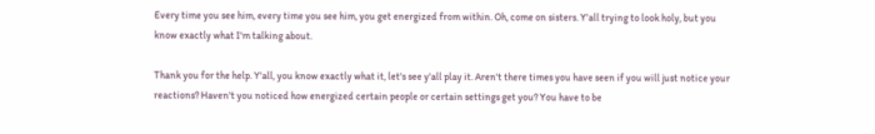Every time you see him, every time you see him, you get energized from within. Oh, come on sisters. Y'all trying to look holy, but you know exactly what I'm talking about.

Thank you for the help. Y'all, you know exactly what it, let's see y'all play it. Aren't there times you have seen if you will just notice your reactions? Haven't you noticed how energized certain people or certain settings get you? You have to be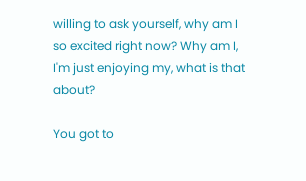willing to ask yourself, why am I so excited right now? Why am I, I'm just enjoying my, what is that about?

You got to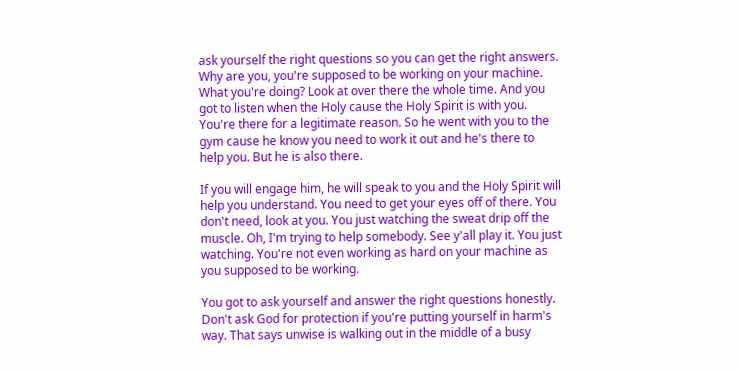ask yourself the right questions so you can get the right answers. Why are you, you're supposed to be working on your machine. What you're doing? Look at over there the whole time. And you got to listen when the Holy cause the Holy Spirit is with you. You're there for a legitimate reason. So he went with you to the gym cause he know you need to work it out and he's there to help you. But he is also there.

If you will engage him, he will speak to you and the Holy Spirit will help you understand. You need to get your eyes off of there. You don't need, look at you. You just watching the sweat drip off the muscle. Oh, I'm trying to help somebody. See y'all play it. You just watching. You're not even working as hard on your machine as you supposed to be working.

You got to ask yourself and answer the right questions honestly. Don't ask God for protection if you're putting yourself in harm's way. That says unwise is walking out in the middle of a busy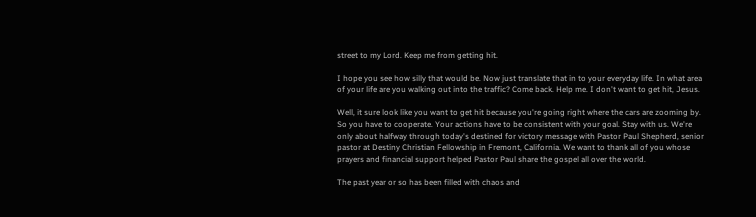street to my Lord. Keep me from getting hit.

I hope you see how silly that would be. Now just translate that in to your everyday life. In what area of your life are you walking out into the traffic? Come back. Help me. I don't want to get hit, Jesus.

Well, it sure look like you want to get hit because you're going right where the cars are zooming by. So you have to cooperate. Your actions have to be consistent with your goal. Stay with us. We're only about halfway through today's destined for victory message with Pastor Paul Shepherd, senior pastor at Destiny Christian Fellowship in Fremont, California. We want to thank all of you whose prayers and financial support helped Pastor Paul share the gospel all over the world.

The past year or so has been filled with chaos and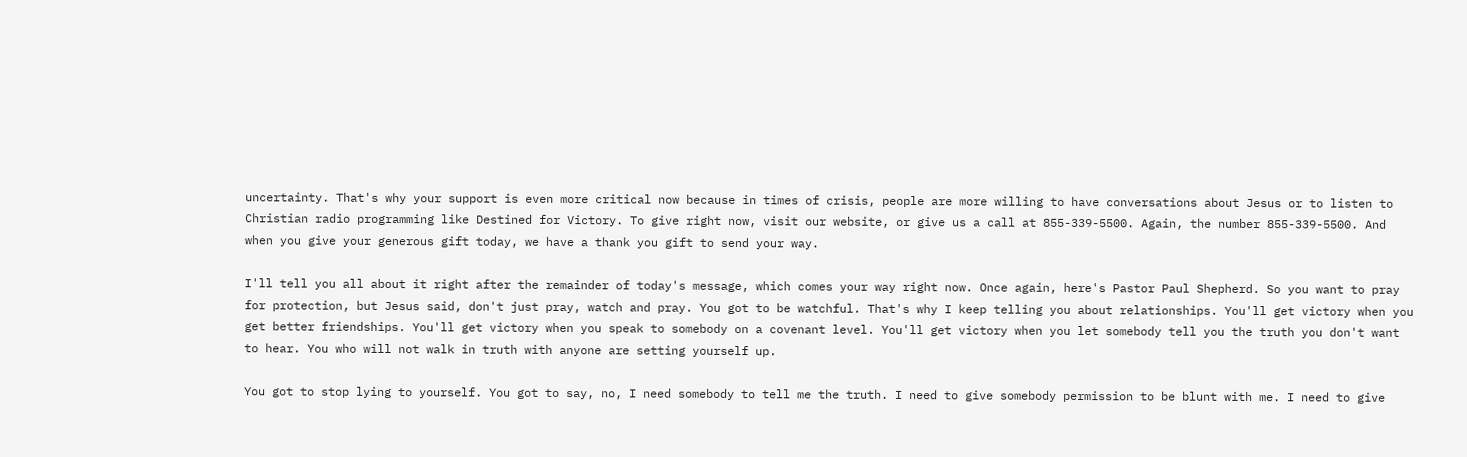uncertainty. That's why your support is even more critical now because in times of crisis, people are more willing to have conversations about Jesus or to listen to Christian radio programming like Destined for Victory. To give right now, visit our website, or give us a call at 855-339-5500. Again, the number 855-339-5500. And when you give your generous gift today, we have a thank you gift to send your way.

I'll tell you all about it right after the remainder of today's message, which comes your way right now. Once again, here's Pastor Paul Shepherd. So you want to pray for protection, but Jesus said, don't just pray, watch and pray. You got to be watchful. That's why I keep telling you about relationships. You'll get victory when you get better friendships. You'll get victory when you speak to somebody on a covenant level. You'll get victory when you let somebody tell you the truth you don't want to hear. You who will not walk in truth with anyone are setting yourself up.

You got to stop lying to yourself. You got to say, no, I need somebody to tell me the truth. I need to give somebody permission to be blunt with me. I need to give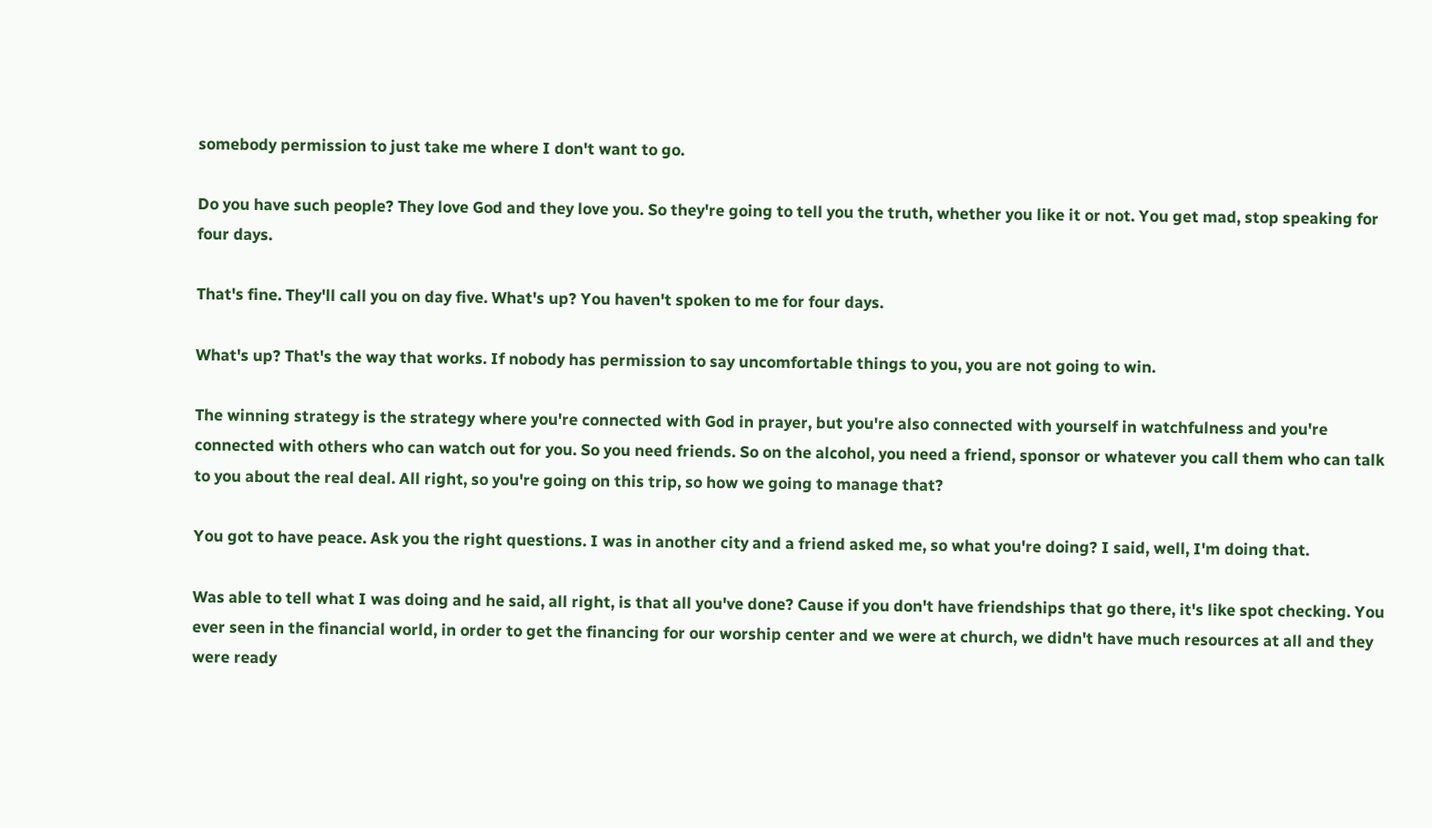somebody permission to just take me where I don't want to go.

Do you have such people? They love God and they love you. So they're going to tell you the truth, whether you like it or not. You get mad, stop speaking for four days.

That's fine. They'll call you on day five. What's up? You haven't spoken to me for four days.

What's up? That's the way that works. If nobody has permission to say uncomfortable things to you, you are not going to win.

The winning strategy is the strategy where you're connected with God in prayer, but you're also connected with yourself in watchfulness and you're connected with others who can watch out for you. So you need friends. So on the alcohol, you need a friend, sponsor or whatever you call them who can talk to you about the real deal. All right, so you're going on this trip, so how we going to manage that?

You got to have peace. Ask you the right questions. I was in another city and a friend asked me, so what you're doing? I said, well, I'm doing that.

Was able to tell what I was doing and he said, all right, is that all you've done? Cause if you don't have friendships that go there, it's like spot checking. You ever seen in the financial world, in order to get the financing for our worship center and we were at church, we didn't have much resources at all and they were ready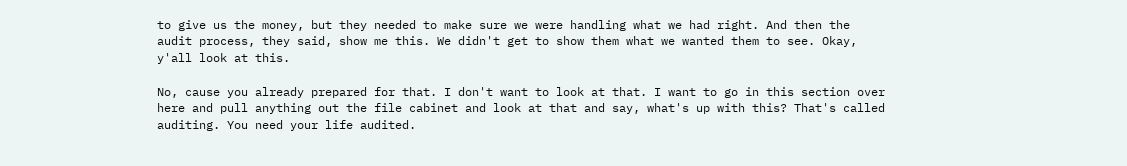to give us the money, but they needed to make sure we were handling what we had right. And then the audit process, they said, show me this. We didn't get to show them what we wanted them to see. Okay, y'all look at this.

No, cause you already prepared for that. I don't want to look at that. I want to go in this section over here and pull anything out the file cabinet and look at that and say, what's up with this? That's called auditing. You need your life audited.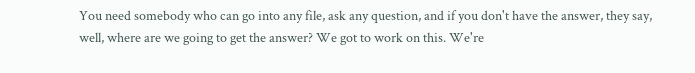You need somebody who can go into any file, ask any question, and if you don't have the answer, they say, well, where are we going to get the answer? We got to work on this. We're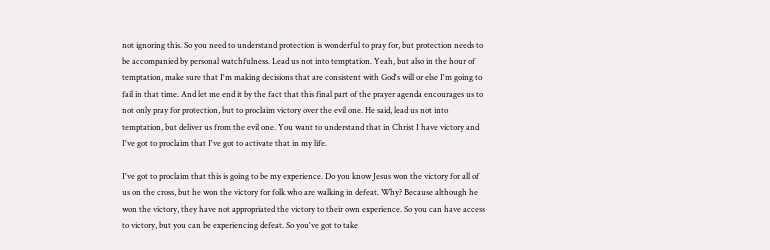not ignoring this. So you need to understand protection is wonderful to pray for, but protection needs to be accompanied by personal watchfulness. Lead us not into temptation. Yeah, but also in the hour of temptation, make sure that I'm making decisions that are consistent with God's will or else I'm going to fail in that time. And let me end it by the fact that this final part of the prayer agenda encourages us to not only pray for protection, but to proclaim victory over the evil one. He said, lead us not into temptation, but deliver us from the evil one. You want to understand that in Christ I have victory and I've got to proclaim that I've got to activate that in my life.

I've got to proclaim that this is going to be my experience. Do you know Jesus won the victory for all of us on the cross, but he won the victory for folk who are walking in defeat. Why? Because although he won the victory, they have not appropriated the victory to their own experience. So you can have access to victory, but you can be experiencing defeat. So you've got to take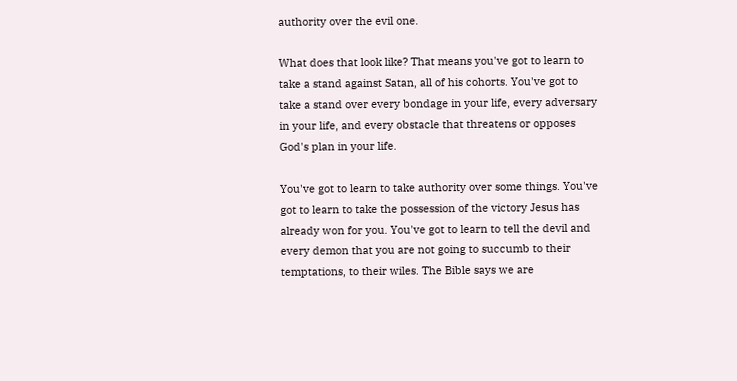authority over the evil one.

What does that look like? That means you've got to learn to take a stand against Satan, all of his cohorts. You've got to take a stand over every bondage in your life, every adversary in your life, and every obstacle that threatens or opposes God's plan in your life.

You've got to learn to take authority over some things. You've got to learn to take the possession of the victory Jesus has already won for you. You've got to learn to tell the devil and every demon that you are not going to succumb to their temptations, to their wiles. The Bible says we are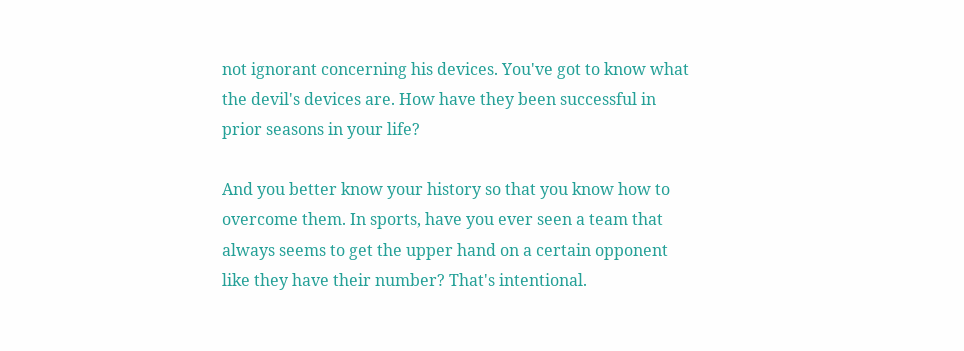not ignorant concerning his devices. You've got to know what the devil's devices are. How have they been successful in prior seasons in your life?

And you better know your history so that you know how to overcome them. In sports, have you ever seen a team that always seems to get the upper hand on a certain opponent like they have their number? That's intentional.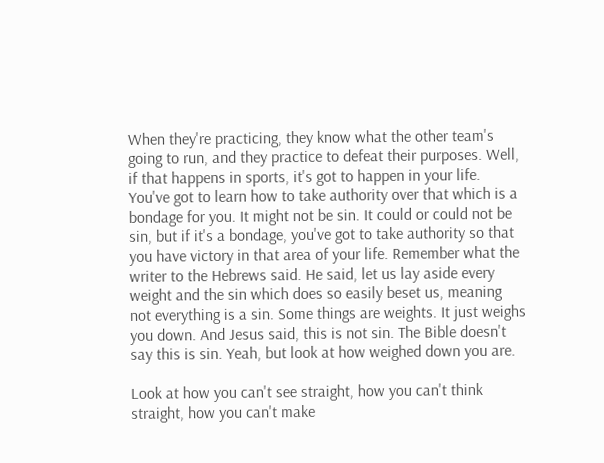When they're practicing, they know what the other team's going to run, and they practice to defeat their purposes. Well, if that happens in sports, it's got to happen in your life. You've got to learn how to take authority over that which is a bondage for you. It might not be sin. It could or could not be sin, but if it's a bondage, you've got to take authority so that you have victory in that area of your life. Remember what the writer to the Hebrews said. He said, let us lay aside every weight and the sin which does so easily beset us, meaning not everything is a sin. Some things are weights. It just weighs you down. And Jesus said, this is not sin. The Bible doesn't say this is sin. Yeah, but look at how weighed down you are.

Look at how you can't see straight, how you can't think straight, how you can't make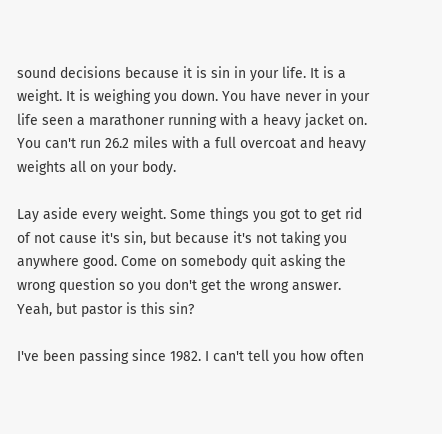sound decisions because it is sin in your life. It is a weight. It is weighing you down. You have never in your life seen a marathoner running with a heavy jacket on. You can't run 26.2 miles with a full overcoat and heavy weights all on your body.

Lay aside every weight. Some things you got to get rid of not cause it's sin, but because it's not taking you anywhere good. Come on somebody quit asking the wrong question so you don't get the wrong answer. Yeah, but pastor is this sin?

I've been passing since 1982. I can't tell you how often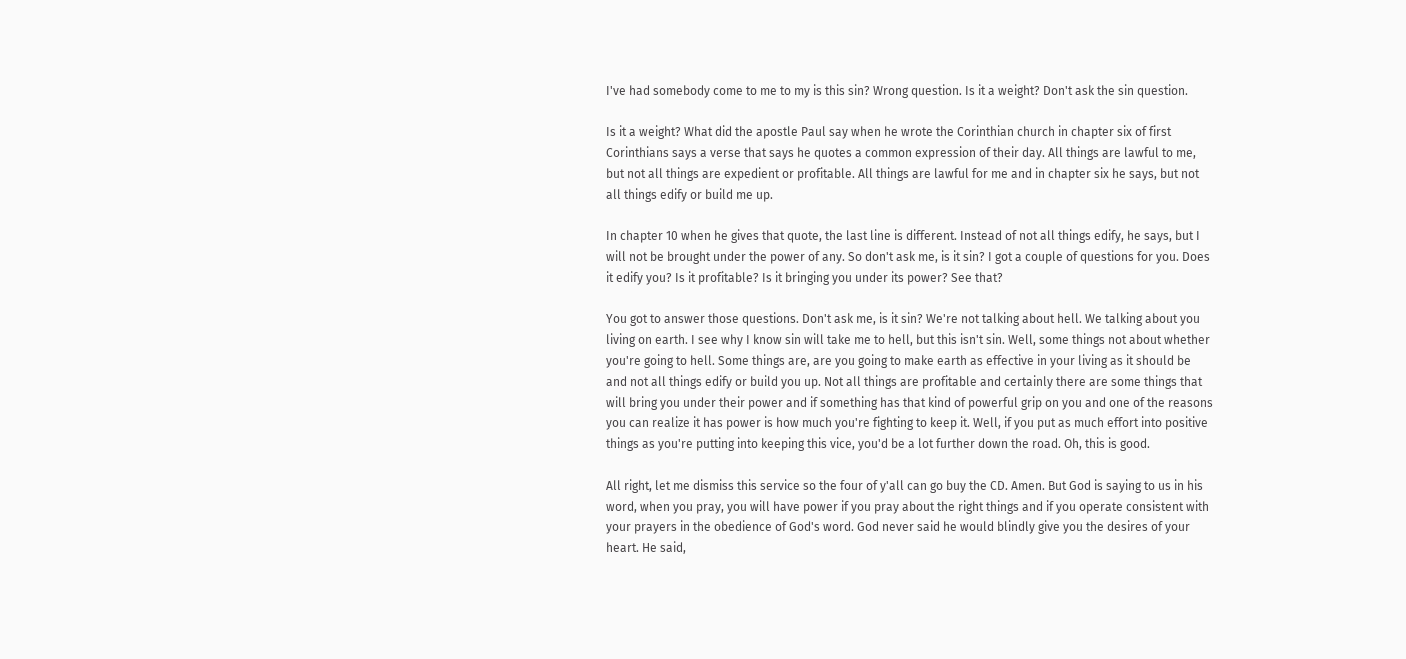I've had somebody come to me to my is this sin? Wrong question. Is it a weight? Don't ask the sin question.

Is it a weight? What did the apostle Paul say when he wrote the Corinthian church in chapter six of first Corinthians says a verse that says he quotes a common expression of their day. All things are lawful to me, but not all things are expedient or profitable. All things are lawful for me and in chapter six he says, but not all things edify or build me up.

In chapter 10 when he gives that quote, the last line is different. Instead of not all things edify, he says, but I will not be brought under the power of any. So don't ask me, is it sin? I got a couple of questions for you. Does it edify you? Is it profitable? Is it bringing you under its power? See that?

You got to answer those questions. Don't ask me, is it sin? We're not talking about hell. We talking about you living on earth. I see why I know sin will take me to hell, but this isn't sin. Well, some things not about whether you're going to hell. Some things are, are you going to make earth as effective in your living as it should be and not all things edify or build you up. Not all things are profitable and certainly there are some things that will bring you under their power and if something has that kind of powerful grip on you and one of the reasons you can realize it has power is how much you're fighting to keep it. Well, if you put as much effort into positive things as you're putting into keeping this vice, you'd be a lot further down the road. Oh, this is good.

All right, let me dismiss this service so the four of y'all can go buy the CD. Amen. But God is saying to us in his word, when you pray, you will have power if you pray about the right things and if you operate consistent with your prayers in the obedience of God's word. God never said he would blindly give you the desires of your heart. He said,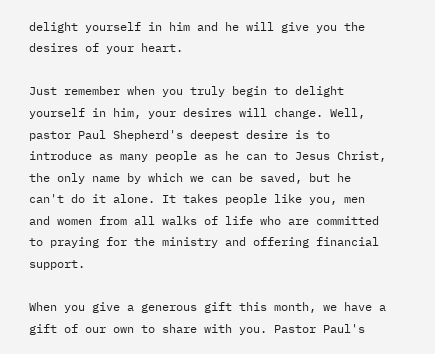delight yourself in him and he will give you the desires of your heart.

Just remember when you truly begin to delight yourself in him, your desires will change. Well, pastor Paul Shepherd's deepest desire is to introduce as many people as he can to Jesus Christ, the only name by which we can be saved, but he can't do it alone. It takes people like you, men and women from all walks of life who are committed to praying for the ministry and offering financial support.

When you give a generous gift this month, we have a gift of our own to share with you. Pastor Paul's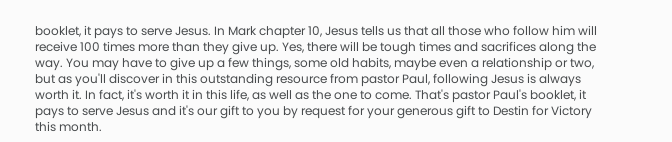booklet, it pays to serve Jesus. In Mark chapter 10, Jesus tells us that all those who follow him will receive 100 times more than they give up. Yes, there will be tough times and sacrifices along the way. You may have to give up a few things, some old habits, maybe even a relationship or two, but as you'll discover in this outstanding resource from pastor Paul, following Jesus is always worth it. In fact, it's worth it in this life, as well as the one to come. That's pastor Paul's booklet, it pays to serve Jesus and it's our gift to you by request for your generous gift to Destin for Victory this month.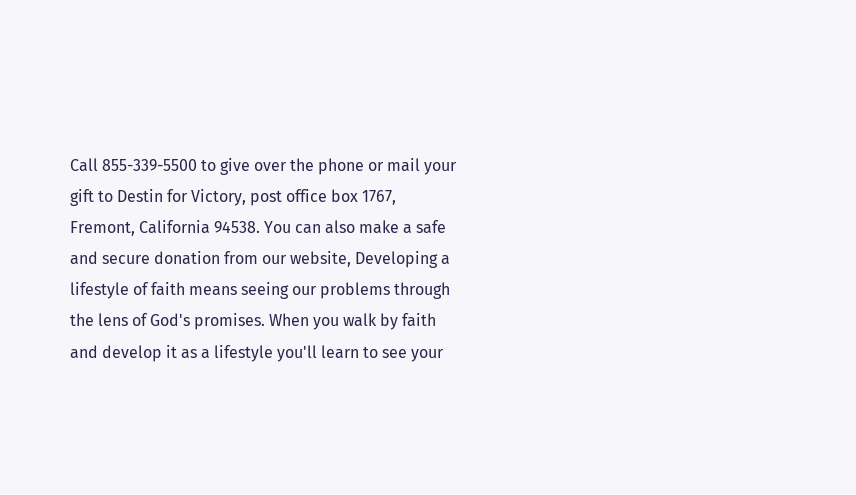Call 855-339-5500 to give over the phone or mail your gift to Destin for Victory, post office box 1767, Fremont, California 94538. You can also make a safe and secure donation from our website, Developing a lifestyle of faith means seeing our problems through the lens of God's promises. When you walk by faith and develop it as a lifestyle you'll learn to see your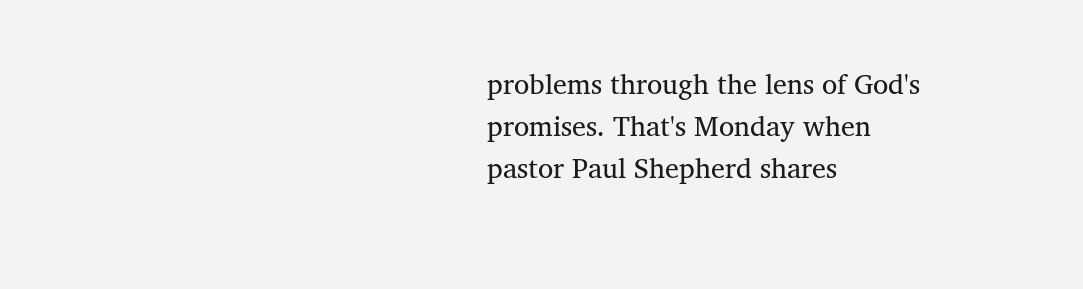problems through the lens of God's promises. That's Monday when pastor Paul Shepherd shares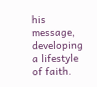his message, developing a lifestyle of faith.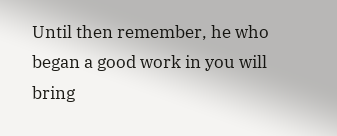Until then remember, he who began a good work in you will bring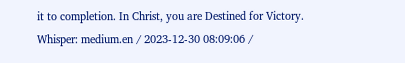it to completion. In Christ, you are Destined for Victory.
Whisper: medium.en / 2023-12-30 08:09:06 /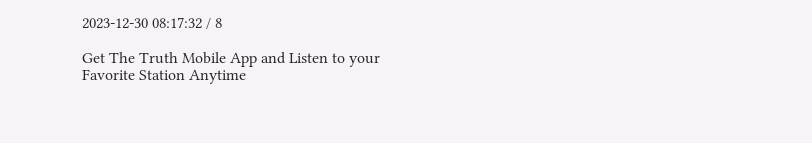2023-12-30 08:17:32 / 8

Get The Truth Mobile App and Listen to your Favorite Station Anytime